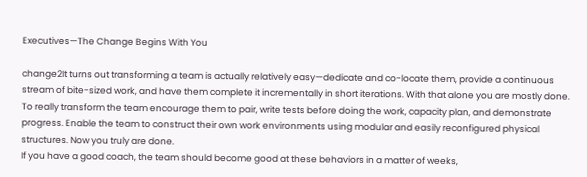Executives—The Change Begins With You

change2It turns out transforming a team is actually relatively easy—dedicate and co-locate them, provide a continuous stream of bite-sized work, and have them complete it incrementally in short iterations. With that alone you are mostly done. To really transform the team encourage them to pair, write tests before doing the work, capacity plan, and demonstrate progress. Enable the team to construct their own work environments using modular and easily reconfigured physical structures. Now you truly are done.
If you have a good coach, the team should become good at these behaviors in a matter of weeks,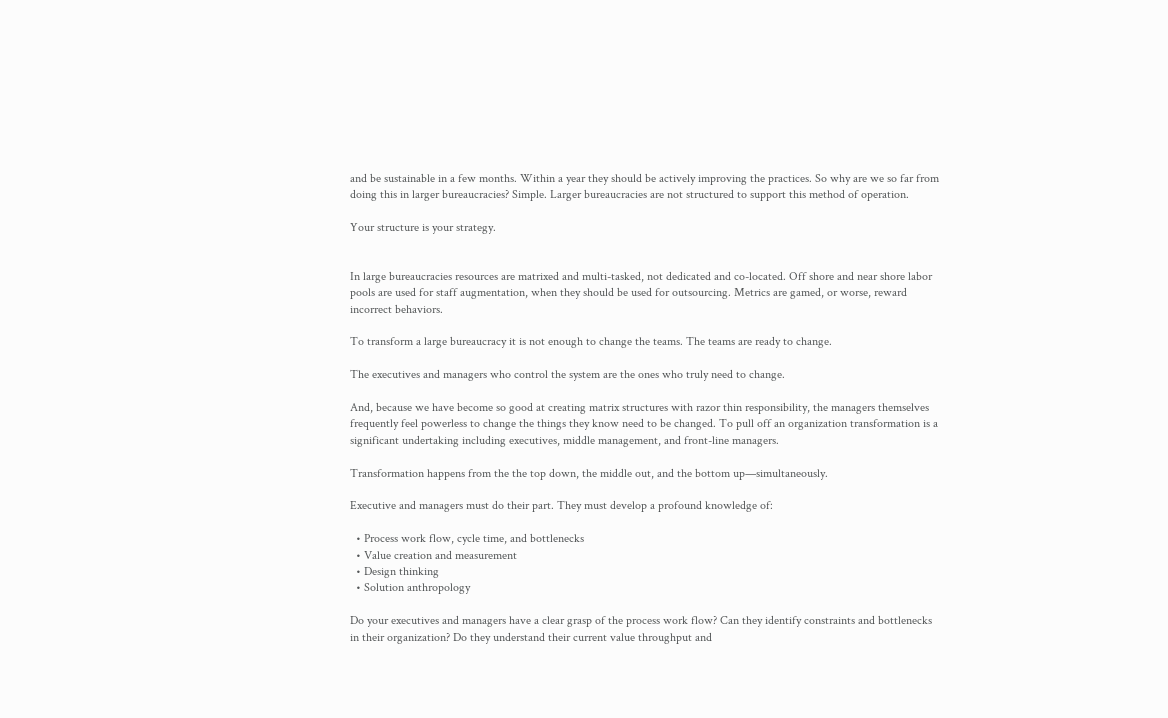and be sustainable in a few months. Within a year they should be actively improving the practices. So why are we so far from doing this in larger bureaucracies? Simple. Larger bureaucracies are not structured to support this method of operation.

Your structure is your strategy.


In large bureaucracies resources are matrixed and multi-tasked, not dedicated and co-located. Off shore and near shore labor pools are used for staff augmentation, when they should be used for outsourcing. Metrics are gamed, or worse, reward incorrect behaviors.

To transform a large bureaucracy it is not enough to change the teams. The teams are ready to change.

The executives and managers who control the system are the ones who truly need to change.

And, because we have become so good at creating matrix structures with razor thin responsibility, the managers themselves frequently feel powerless to change the things they know need to be changed. To pull off an organization transformation is a significant undertaking including executives, middle management, and front-line managers.

Transformation happens from the the top down, the middle out, and the bottom up—simultaneously.

Executive and managers must do their part. They must develop a profound knowledge of:

  • Process work flow, cycle time, and bottlenecks
  • Value creation and measurement
  • Design thinking
  • Solution anthropology

Do your executives and managers have a clear grasp of the process work flow? Can they identify constraints and bottlenecks in their organization? Do they understand their current value throughput and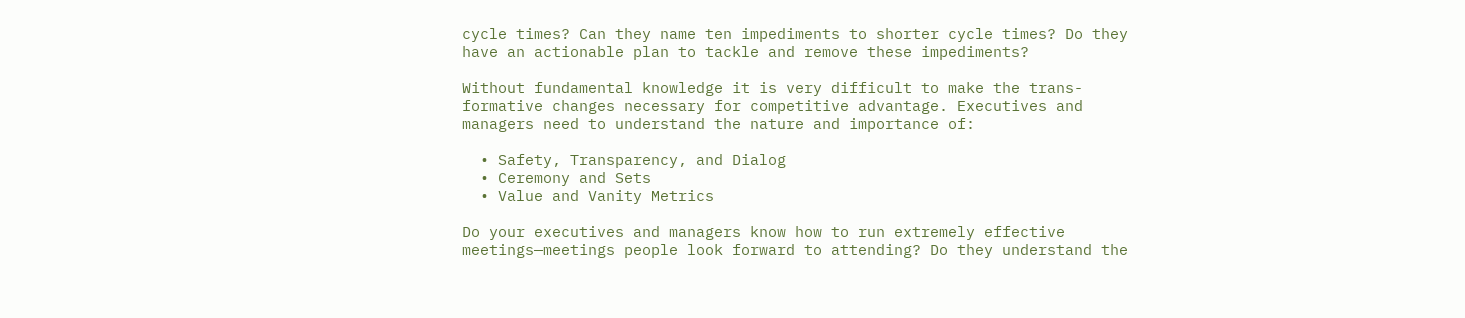cycle times? Can they name ten impediments to shorter cycle times? Do they have an actionable plan to tackle and remove these impediments?

Without fundamental knowledge it is very difficult to make the trans-formative changes necessary for competitive advantage. Executives and managers need to understand the nature and importance of:

  • Safety, Transparency, and Dialog
  • Ceremony and Sets
  • Value and Vanity Metrics

Do your executives and managers know how to run extremely effective meetings—meetings people look forward to attending? Do they understand the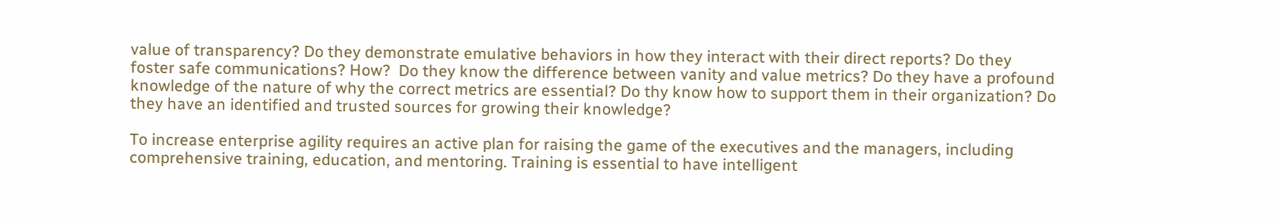value of transparency? Do they demonstrate emulative behaviors in how they interact with their direct reports? Do they foster safe communications? How?  Do they know the difference between vanity and value metrics? Do they have a profound knowledge of the nature of why the correct metrics are essential? Do thy know how to support them in their organization? Do they have an identified and trusted sources for growing their knowledge?

To increase enterprise agility requires an active plan for raising the game of the executives and the managers, including comprehensive training, education, and mentoring. Training is essential to have intelligent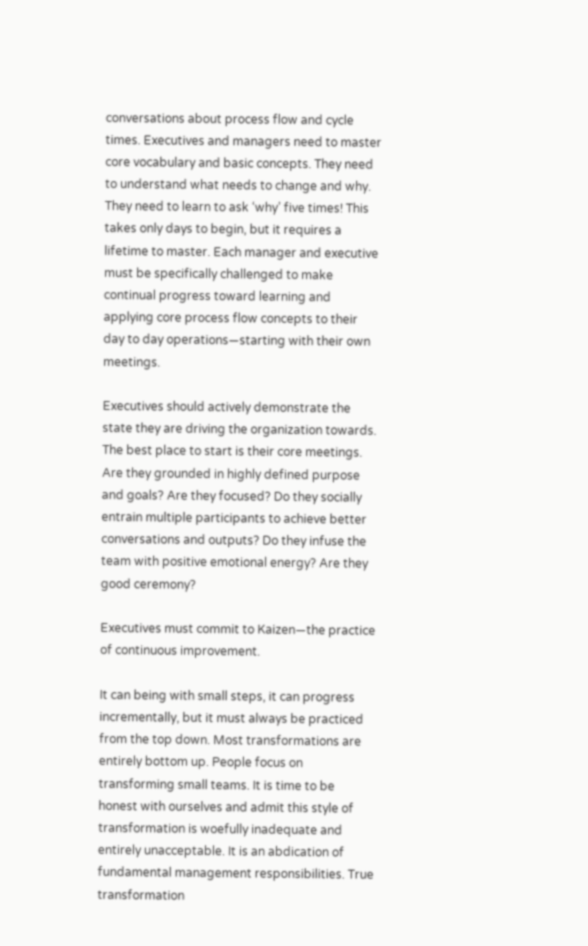conversations about process flow and cycle times. Executives and managers need to master core vocabulary and basic concepts. They need to understand what needs to change and why.  They need to learn to ask ‘why’ five times! This takes only days to begin, but it requires a lifetime to master. Each manager and executive must be specifically challenged to make continual progress toward learning and applying core process flow concepts to their day to day operations—starting with their own meetings.

Executives should actively demonstrate the state they are driving the organization towards. The best place to start is their core meetings. Are they grounded in highly defined purpose and goals? Are they focused? Do they socially entrain multiple participants to achieve better conversations and outputs? Do they infuse the team with positive emotional energy? Are they good ceremony?

Executives must commit to Kaizen—the practice of continuous improvement.

It can being with small steps, it can progress incrementally, but it must always be practiced from the top down. Most transformations are entirely bottom up. People focus on transforming small teams. It is time to be honest with ourselves and admit this style of transformation is woefully inadequate and entirely unacceptable. It is an abdication of fundamental management responsibilities. True transformation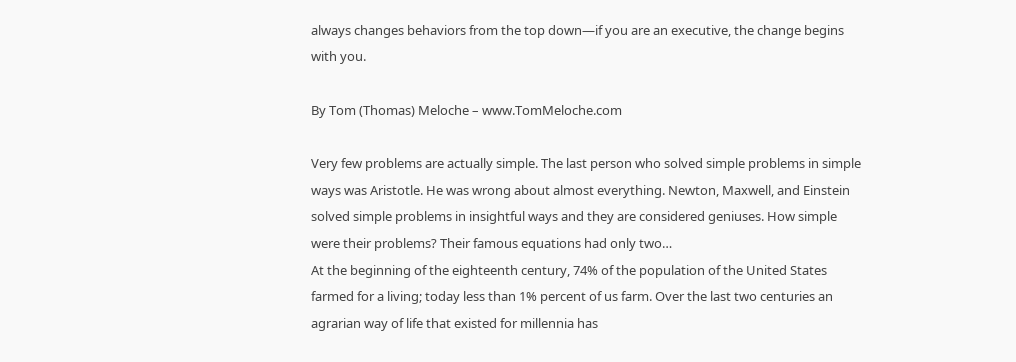always changes behaviors from the top down—if you are an executive, the change begins with you.

By Tom (Thomas) Meloche – www.TomMeloche.com

Very few problems are actually simple. The last person who solved simple problems in simple ways was Aristotle. He was wrong about almost everything. Newton, Maxwell, and Einstein solved simple problems in insightful ways and they are considered geniuses. How simple were their problems? Their famous equations had only two…
At the beginning of the eighteenth century, 74% of the population of the United States farmed for a living; today less than 1% percent of us farm. Over the last two centuries an agrarian way of life that existed for millennia has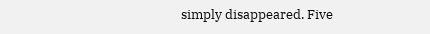simply disappeared. Five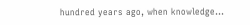hundred years ago, when knowledge…